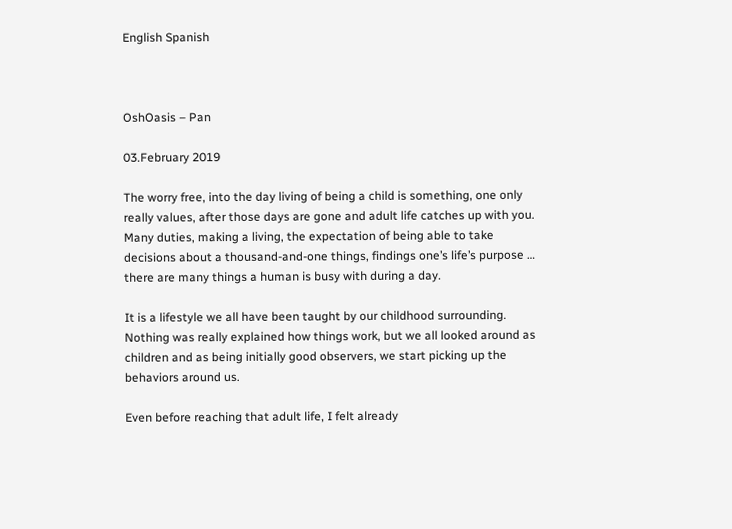English Spanish



OshOasis – Pan

03.February 2019

The worry free, into the day living of being a child is something, one only really values, after those days are gone and adult life catches up with you. Many duties, making a living, the expectation of being able to take decisions about a thousand-and-one things, findings one’s life’s purpose … there are many things a human is busy with during a day.

It is a lifestyle we all have been taught by our childhood surrounding. Nothing was really explained how things work, but we all looked around as children and as being initially good observers, we start picking up the behaviors around us.

Even before reaching that adult life, I felt already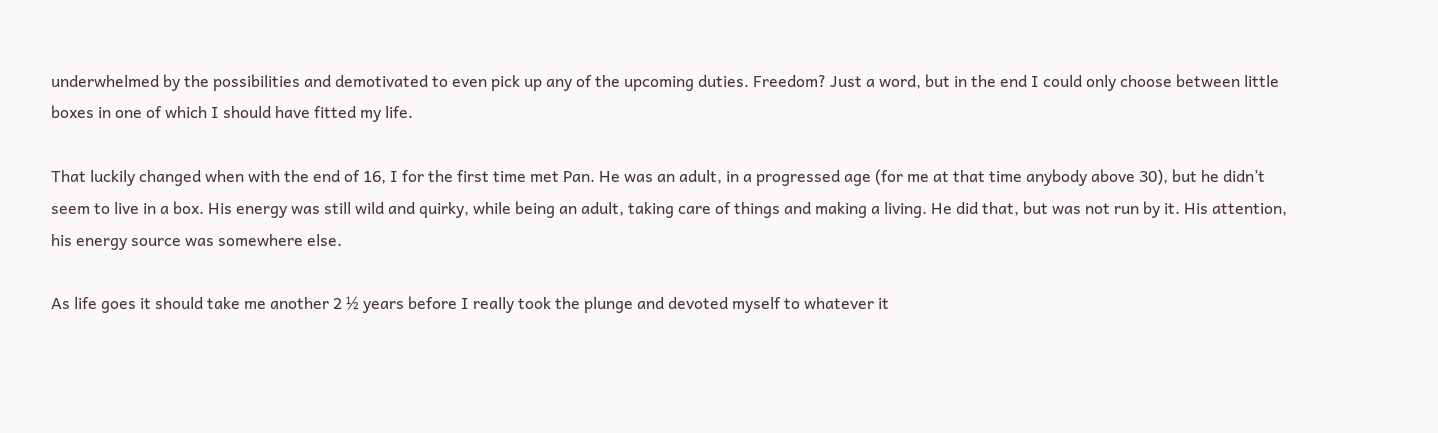underwhelmed by the possibilities and demotivated to even pick up any of the upcoming duties. Freedom? Just a word, but in the end I could only choose between little boxes in one of which I should have fitted my life.

That luckily changed when with the end of 16, I for the first time met Pan. He was an adult, in a progressed age (for me at that time anybody above 30), but he didn’t seem to live in a box. His energy was still wild and quirky, while being an adult, taking care of things and making a living. He did that, but was not run by it. His attention, his energy source was somewhere else.

As life goes it should take me another 2 ½ years before I really took the plunge and devoted myself to whatever it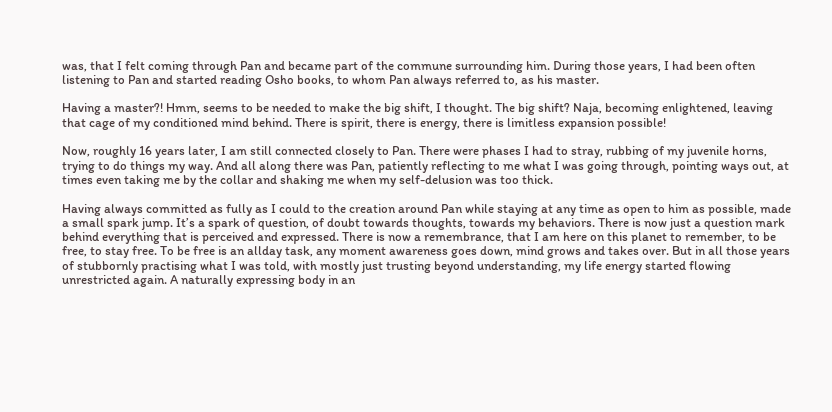was, that I felt coming through Pan and became part of the commune surrounding him. During those years, I had been often listening to Pan and started reading Osho books, to whom Pan always referred to, as his master.

Having a master?! Hmm, seems to be needed to make the big shift, I thought. The big shift? Naja, becoming enlightened, leaving that cage of my conditioned mind behind. There is spirit, there is energy, there is limitless expansion possible!

Now, roughly 16 years later, I am still connected closely to Pan. There were phases I had to stray, rubbing of my juvenile horns, trying to do things my way. And all along there was Pan, patiently reflecting to me what I was going through, pointing ways out, at times even taking me by the collar and shaking me when my self-delusion was too thick.

Having always committed as fully as I could to the creation around Pan while staying at any time as open to him as possible, made a small spark jump. It’s a spark of question, of doubt towards thoughts, towards my behaviors. There is now just a question mark behind everything that is perceived and expressed. There is now a remembrance, that I am here on this planet to remember, to be free, to stay free. To be free is an allday task, any moment awareness goes down, mind grows and takes over. But in all those years of stubbornly practising what I was told, with mostly just trusting beyond understanding, my life energy started flowing unrestricted again. A naturally expressing body in an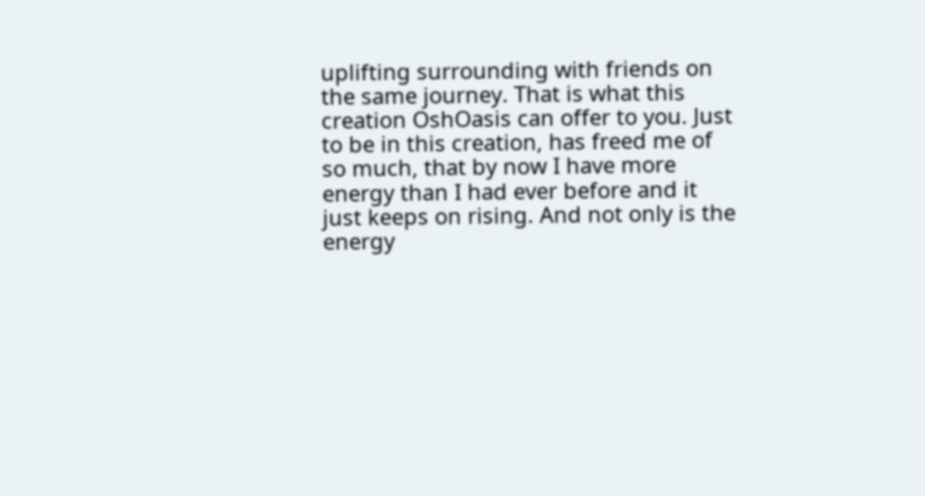uplifting surrounding with friends on the same journey. That is what this creation OshOasis can offer to you. Just to be in this creation, has freed me of so much, that by now I have more energy than I had ever before and it just keeps on rising. And not only is the energy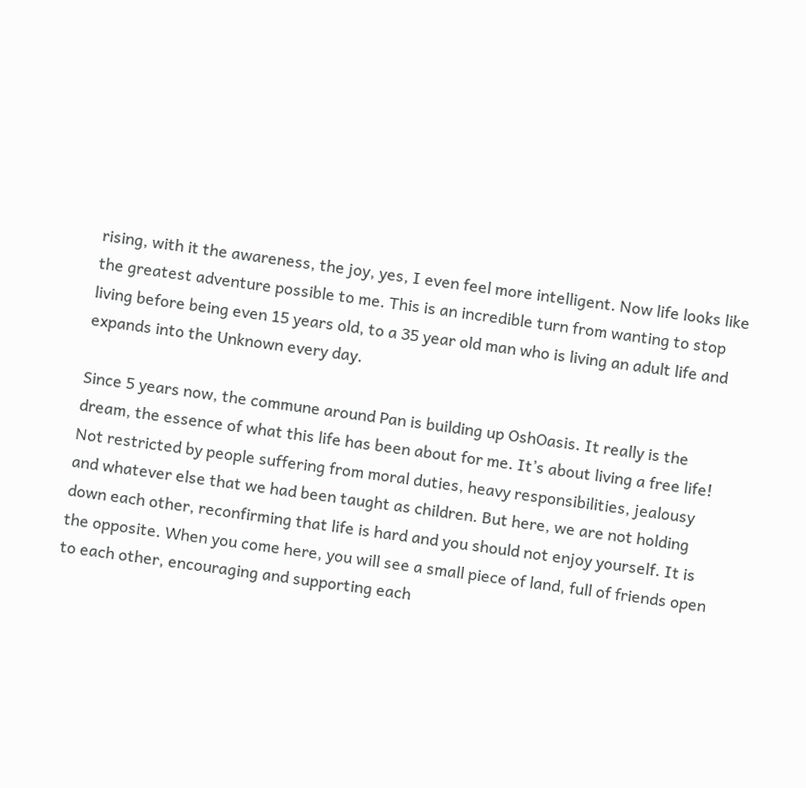rising, with it the awareness, the joy, yes, I even feel more intelligent. Now life looks like the greatest adventure possible to me. This is an incredible turn from wanting to stop living before being even 15 years old, to a 35 year old man who is living an adult life and expands into the Unknown every day.

Since 5 years now, the commune around Pan is building up OshOasis. It really is the dream, the essence of what this life has been about for me. It’s about living a free life! Not restricted by people suffering from moral duties, heavy responsibilities, jealousy and whatever else that we had been taught as children. But here, we are not holding down each other, reconfirming that life is hard and you should not enjoy yourself. It is the opposite. When you come here, you will see a small piece of land, full of friends open to each other, encouraging and supporting each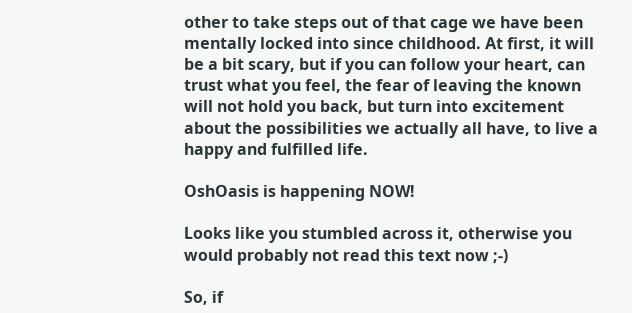other to take steps out of that cage we have been mentally locked into since childhood. At first, it will be a bit scary, but if you can follow your heart, can trust what you feel, the fear of leaving the known will not hold you back, but turn into excitement about the possibilities we actually all have, to live a happy and fulfilled life.

OshOasis is happening NOW!

Looks like you stumbled across it, otherwise you would probably not read this text now ;-)

So, if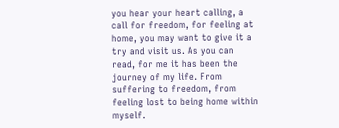you hear your heart calling, a call for freedom, for feeling at home, you may want to give it a try and visit us. As you can read, for me it has been the journey of my life. From suffering to freedom, from feeling lost to being home within myself.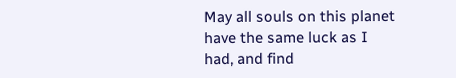May all souls on this planet have the same luck as I had, and find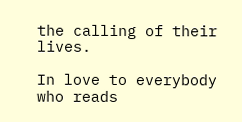the calling of their lives.

In love to everybody who reads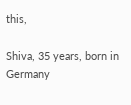this,

Shiva, 35 years, born in Germany